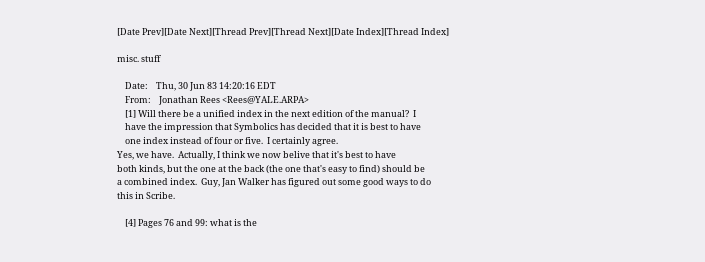[Date Prev][Date Next][Thread Prev][Thread Next][Date Index][Thread Index]

misc. stuff

    Date:    Thu, 30 Jun 83 14:20:16 EDT
    From:    Jonathan Rees <Rees@YALE.ARPA>
    [1] Will there be a unified index in the next edition of the manual?  I
    have the impression that Symbolics has decided that it is best to have
    one index instead of four or five.  I certainly agree.
Yes, we have.  Actually, I think we now belive that it's best to have
both kinds, but the one at the back (the one that's easy to find) should be
a combined index.  Guy, Jan Walker has figured out some good ways to do
this in Scribe.

    [4] Pages 76 and 99: what is the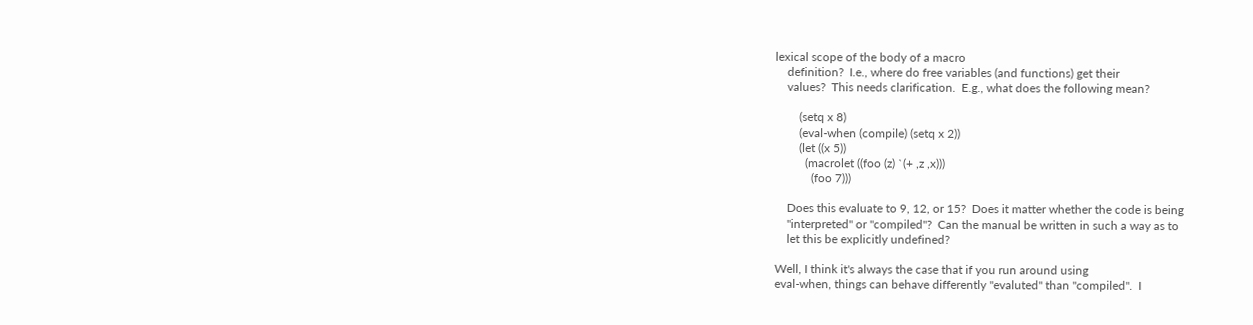lexical scope of the body of a macro
    definition?  I.e., where do free variables (and functions) get their
    values?  This needs clarification.  E.g., what does the following mean?

        (setq x 8)
        (eval-when (compile) (setq x 2))
        (let ((x 5))
          (macrolet ((foo (z) `(+ ,z ,x)))
            (foo 7)))

    Does this evaluate to 9, 12, or 15?  Does it matter whether the code is being
    "interpreted" or "compiled"?  Can the manual be written in such a way as to
    let this be explicitly undefined?

Well, I think it's always the case that if you run around using
eval-when, things can behave differently "evaluted" than "compiled".  I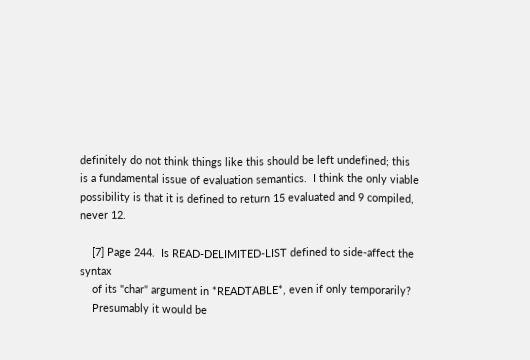definitely do not think things like this should be left undefined; this
is a fundamental issue of evaluation semantics.  I think the only viable
possibility is that it is defined to return 15 evaluated and 9 compiled,
never 12.

    [7] Page 244.  Is READ-DELIMITED-LIST defined to side-affect the syntax
    of its "char" argument in *READTABLE*, even if only temporarily?
    Presumably it would be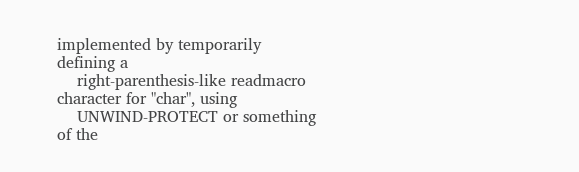implemented by temporarily defining a
    right-parenthesis-like readmacro character for "char", using
    UNWIND-PROTECT or something of the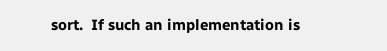sort.  If such an implementation is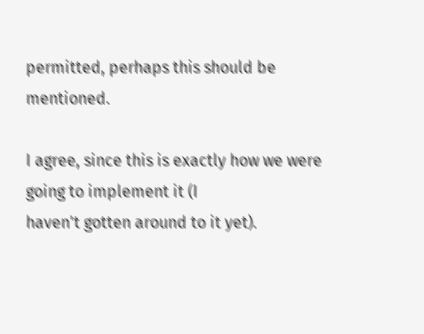permitted, perhaps this should be mentioned.

I agree, since this is exactly how we were going to implement it (I
haven't gotten around to it yet).